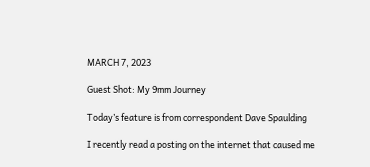MARCH 7, 2023

Guest Shot: My 9mm Journey

Today’s feature is from correspondent Dave Spaulding

I recently read a posting on the internet that caused me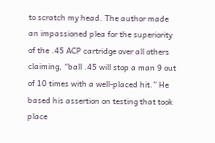to scratch my head. The author made an impassioned plea for the superiority of the .45 ACP cartridge over all others claiming, “ball .45 will stop a man 9 out of 10 times with a well-placed hit.” He based his assertion on testing that took place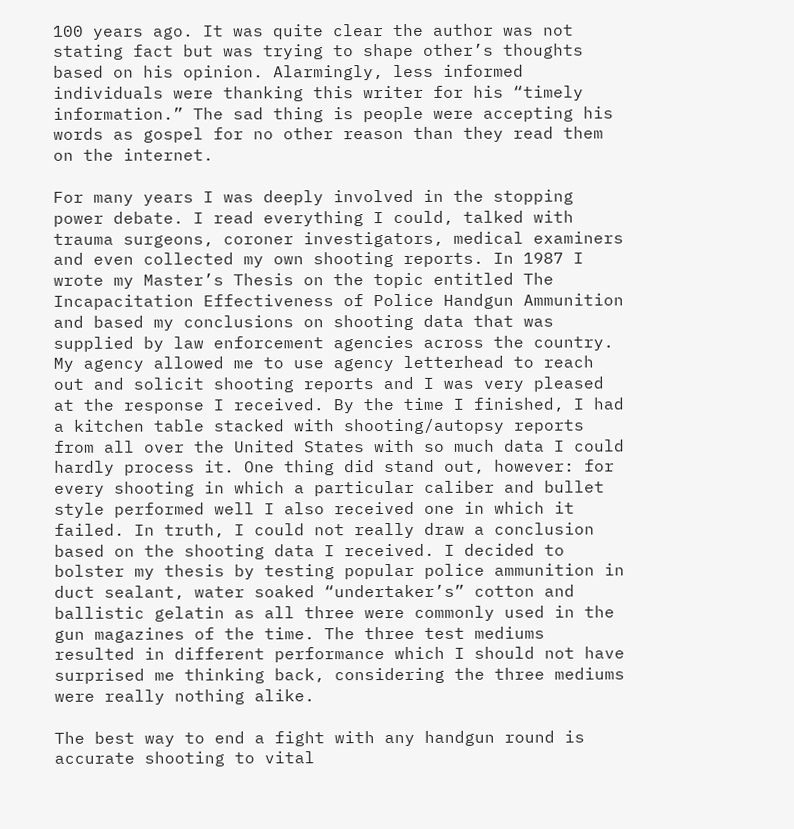100 years ago. It was quite clear the author was not stating fact but was trying to shape other’s thoughts based on his opinion. Alarmingly, less informed individuals were thanking this writer for his “timely information.” The sad thing is people were accepting his words as gospel for no other reason than they read them on the internet.

For many years I was deeply involved in the stopping power debate. I read everything I could, talked with trauma surgeons, coroner investigators, medical examiners and even collected my own shooting reports. In 1987 I wrote my Master’s Thesis on the topic entitled The Incapacitation Effectiveness of Police Handgun Ammunition and based my conclusions on shooting data that was supplied by law enforcement agencies across the country. My agency allowed me to use agency letterhead to reach out and solicit shooting reports and I was very pleased at the response I received. By the time I finished, I had a kitchen table stacked with shooting/autopsy reports from all over the United States with so much data I could hardly process it. One thing did stand out, however: for every shooting in which a particular caliber and bullet style performed well I also received one in which it failed. In truth, I could not really draw a conclusion based on the shooting data I received. I decided to bolster my thesis by testing popular police ammunition in duct sealant, water soaked “undertaker’s” cotton and ballistic gelatin as all three were commonly used in the gun magazines of the time. The three test mediums resulted in different performance which I should not have surprised me thinking back, considering the three mediums were really nothing alike.

The best way to end a fight with any handgun round is accurate shooting to vital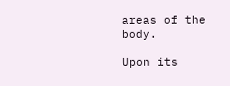areas of the body.

Upon its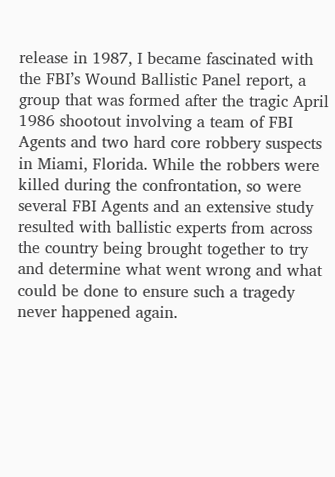release in 1987, I became fascinated with the FBI’s Wound Ballistic Panel report, a group that was formed after the tragic April 1986 shootout involving a team of FBI Agents and two hard core robbery suspects in Miami, Florida. While the robbers were killed during the confrontation, so were several FBI Agents and an extensive study resulted with ballistic experts from across the country being brought together to try and determine what went wrong and what could be done to ensure such a tragedy never happened again.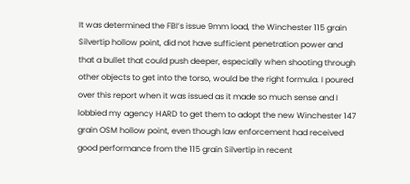It was determined the FBI’s issue 9mm load, the Winchester 115 grain Silvertip hollow point, did not have sufficient penetration power and that a bullet that could push deeper, especially when shooting through other objects to get into the torso, would be the right formula. I poured over this report when it was issued as it made so much sense and I lobbied my agency HARD to get them to adopt the new Winchester 147 grain OSM hollow point, even though law enforcement had received good performance from the 115 grain Silvertip in recent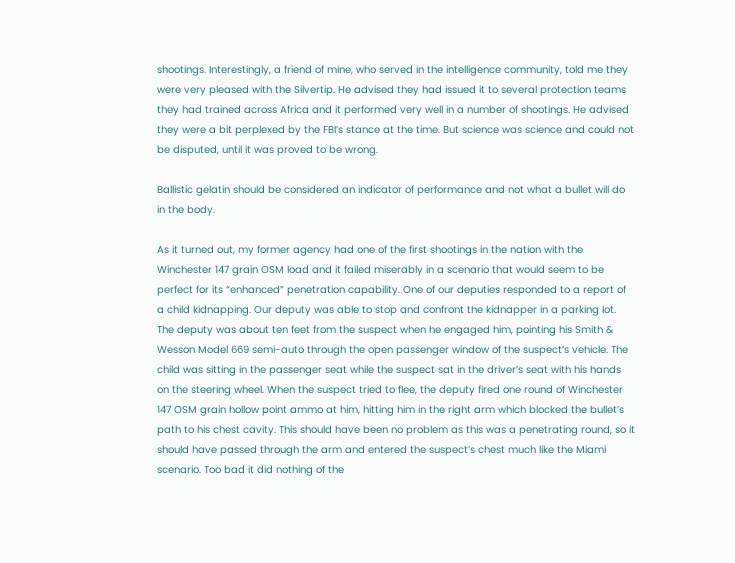shootings. Interestingly, a friend of mine, who served in the intelligence community, told me they were very pleased with the Silvertip. He advised they had issued it to several protection teams they had trained across Africa and it performed very well in a number of shootings. He advised they were a bit perplexed by the FBI’s stance at the time. But science was science and could not be disputed, until it was proved to be wrong.

Ballistic gelatin should be considered an indicator of performance and not what a bullet will do in the body.

As it turned out, my former agency had one of the first shootings in the nation with the Winchester 147 grain OSM load and it failed miserably in a scenario that would seem to be perfect for its “enhanced” penetration capability. One of our deputies responded to a report of a child kidnapping. Our deputy was able to stop and confront the kidnapper in a parking lot. The deputy was about ten feet from the suspect when he engaged him, pointing his Smith & Wesson Model 669 semi-auto through the open passenger window of the suspect’s vehicle. The child was sitting in the passenger seat while the suspect sat in the driver’s seat with his hands on the steering wheel. When the suspect tried to flee, the deputy fired one round of Winchester 147 OSM grain hollow point ammo at him, hitting him in the right arm which blocked the bullet’s path to his chest cavity. This should have been no problem as this was a penetrating round, so it should have passed through the arm and entered the suspect’s chest much like the Miami scenario. Too bad it did nothing of the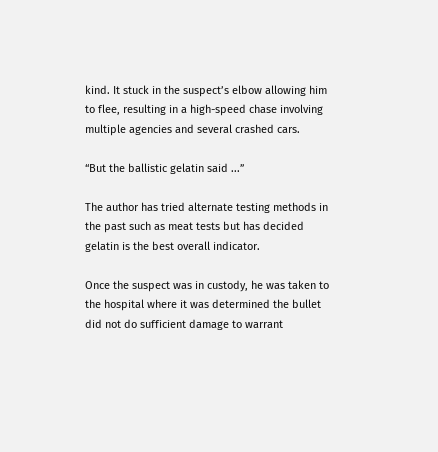kind. It stuck in the suspect’s elbow allowing him to flee, resulting in a high-speed chase involving multiple agencies and several crashed cars.

“But the ballistic gelatin said ...”

The author has tried alternate testing methods in the past such as meat tests but has decided gelatin is the best overall indicator.

Once the suspect was in custody, he was taken to the hospital where it was determined the bullet did not do sufficient damage to warrant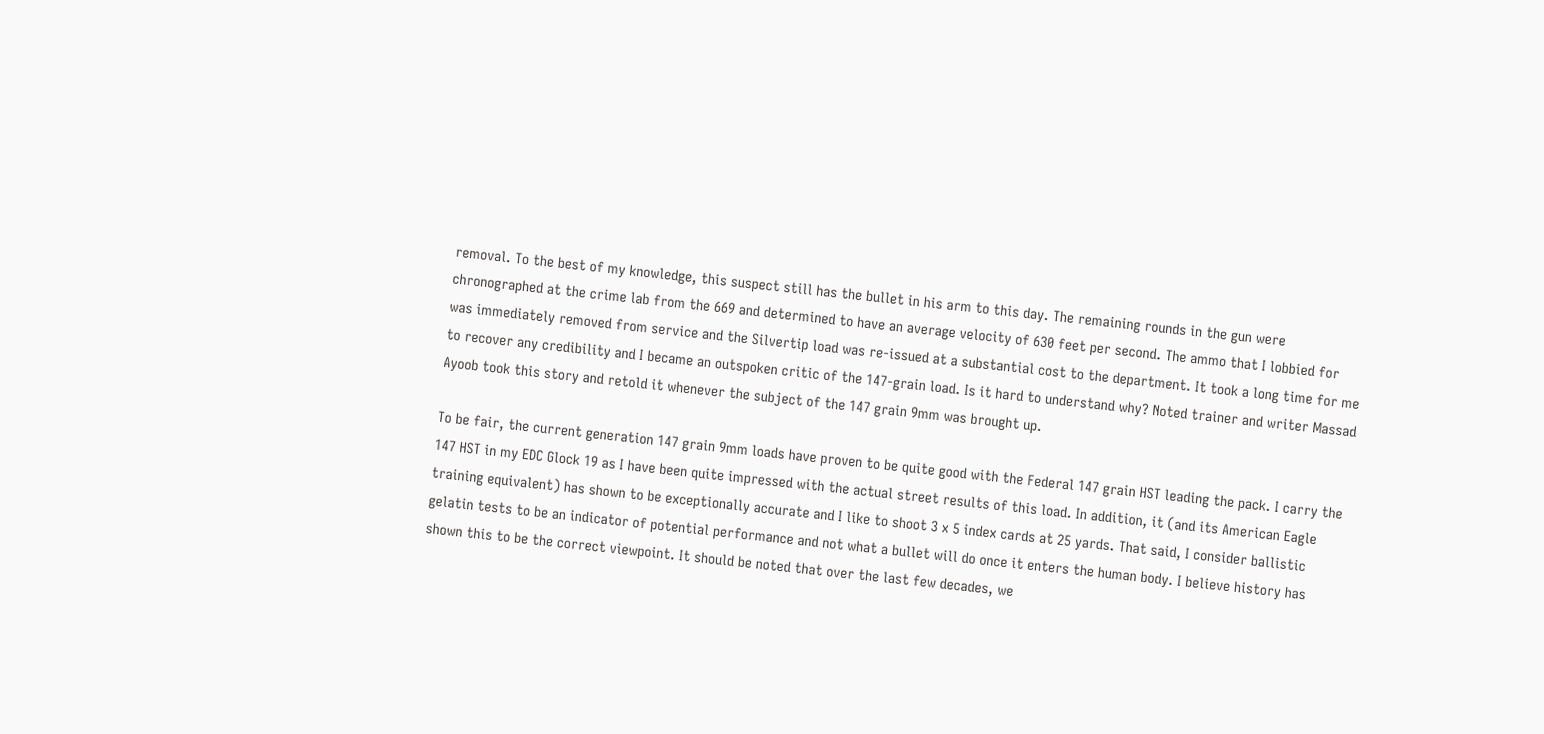removal. To the best of my knowledge, this suspect still has the bullet in his arm to this day. The remaining rounds in the gun were chronographed at the crime lab from the 669 and determined to have an average velocity of 630 feet per second. The ammo that I lobbied for was immediately removed from service and the Silvertip load was re-issued at a substantial cost to the department. It took a long time for me to recover any credibility and I became an outspoken critic of the 147-grain load. Is it hard to understand why? Noted trainer and writer Massad Ayoob took this story and retold it whenever the subject of the 147 grain 9mm was brought up.

To be fair, the current generation 147 grain 9mm loads have proven to be quite good with the Federal 147 grain HST leading the pack. I carry the 147 HST in my EDC Glock 19 as I have been quite impressed with the actual street results of this load. In addition, it (and its American Eagle training equivalent) has shown to be exceptionally accurate and I like to shoot 3 x 5 index cards at 25 yards. That said, I consider ballistic gelatin tests to be an indicator of potential performance and not what a bullet will do once it enters the human body. I believe history has shown this to be the correct viewpoint. It should be noted that over the last few decades, we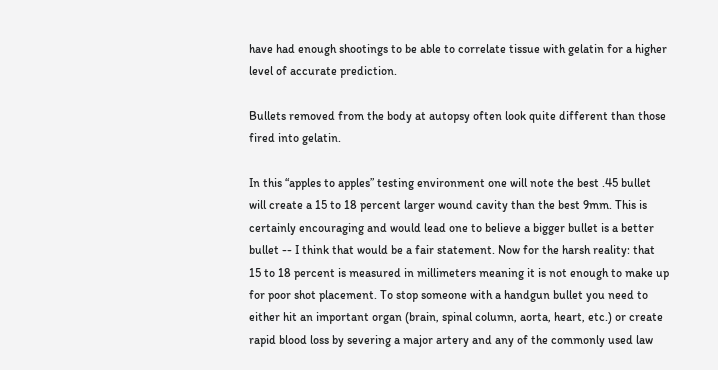have had enough shootings to be able to correlate tissue with gelatin for a higher level of accurate prediction.

Bullets removed from the body at autopsy often look quite different than those fired into gelatin.

In this “apples to apples” testing environment one will note the best .45 bullet will create a 15 to 18 percent larger wound cavity than the best 9mm. This is certainly encouraging and would lead one to believe a bigger bullet is a better bullet -- I think that would be a fair statement. Now for the harsh reality: that 15 to 18 percent is measured in millimeters meaning it is not enough to make up for poor shot placement. To stop someone with a handgun bullet you need to either hit an important organ (brain, spinal column, aorta, heart, etc.) or create rapid blood loss by severing a major artery and any of the commonly used law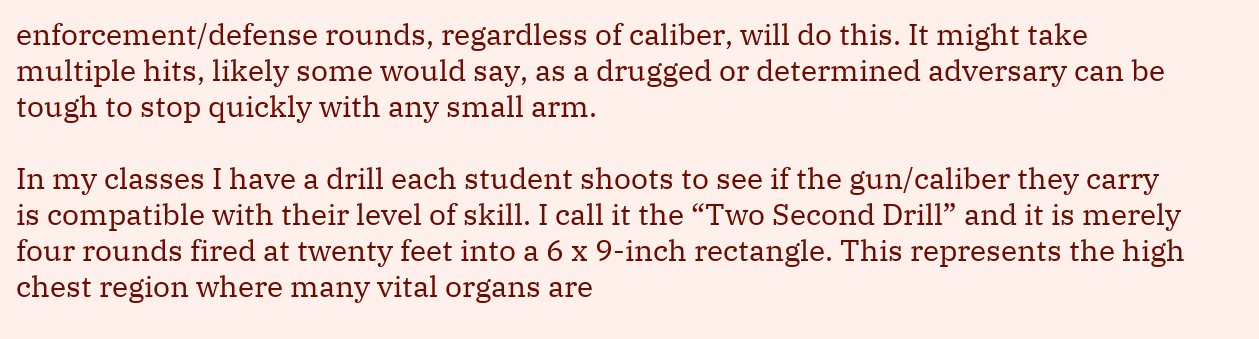enforcement/defense rounds, regardless of caliber, will do this. It might take multiple hits, likely some would say, as a drugged or determined adversary can be tough to stop quickly with any small arm.

In my classes I have a drill each student shoots to see if the gun/caliber they carry is compatible with their level of skill. I call it the “Two Second Drill” and it is merely four rounds fired at twenty feet into a 6 x 9-inch rectangle. This represents the high chest region where many vital organs are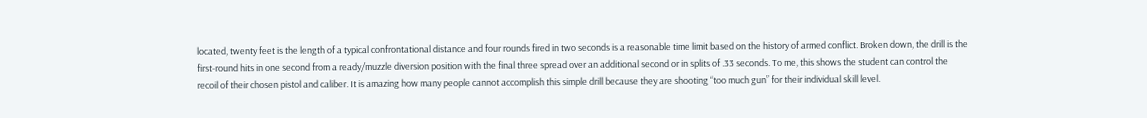located, twenty feet is the length of a typical confrontational distance and four rounds fired in two seconds is a reasonable time limit based on the history of armed conflict. Broken down, the drill is the first-round hits in one second from a ready/muzzle diversion position with the final three spread over an additional second or in splits of .33 seconds. To me, this shows the student can control the recoil of their chosen pistol and caliber. It is amazing how many people cannot accomplish this simple drill because they are shooting “too much gun” for their individual skill level.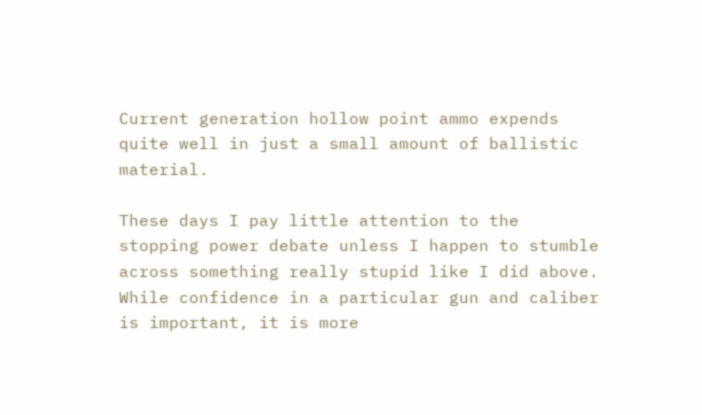Current generation hollow point ammo expends quite well in just a small amount of ballistic material.

These days I pay little attention to the stopping power debate unless I happen to stumble across something really stupid like I did above. While confidence in a particular gun and caliber is important, it is more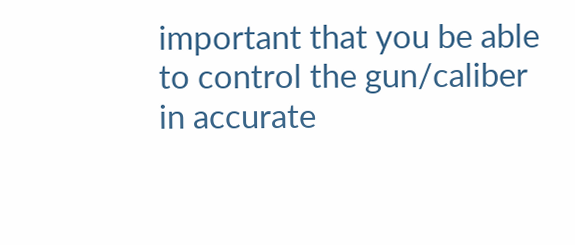important that you be able to control the gun/caliber in accurate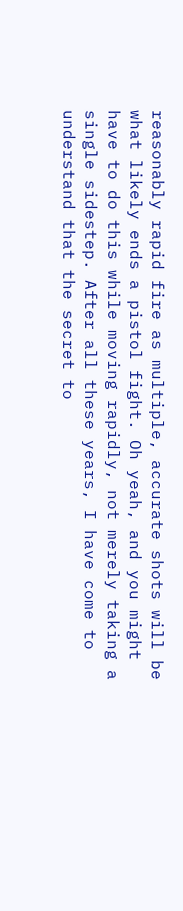reasonably rapid fire as multiple, accurate shots will be what likely ends a pistol fight. Oh yeah, and you might have to do this while moving rapidly, not merely taking a single sidestep. After all these years, I have come to understand that the secret to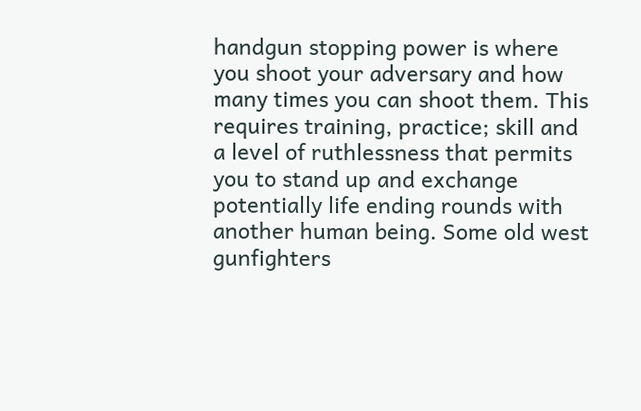handgun stopping power is where you shoot your adversary and how many times you can shoot them. This requires training, practice; skill and a level of ruthlessness that permits you to stand up and exchange potentially life ending rounds with another human being. Some old west gunfighters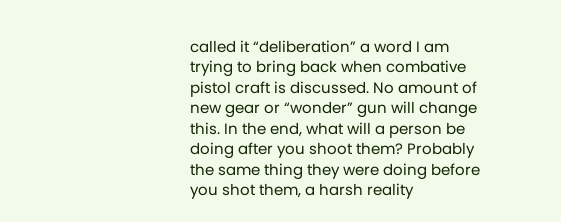called it “deliberation” a word I am trying to bring back when combative pistol craft is discussed. No amount of new gear or “wonder” gun will change this. In the end, what will a person be doing after you shoot them? Probably the same thing they were doing before you shot them, a harsh reality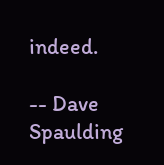indeed.

-- Dave Spaulding